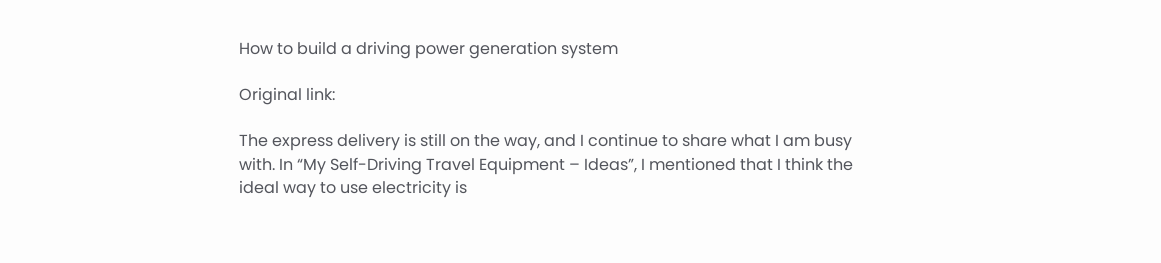How to build a driving power generation system

Original link:

The express delivery is still on the way, and I continue to share what I am busy with. In “My Self-Driving Travel Equipment – Ideas”, I mentioned that I think the ideal way to use electricity is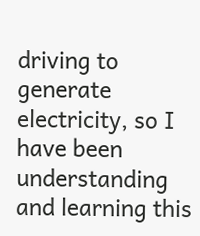driving to generate electricity, so I have been understanding and learning this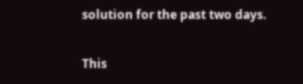solution for the past two days.

This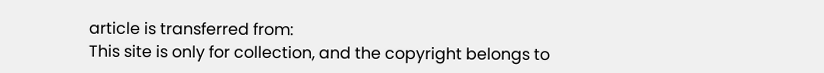article is transferred from:
This site is only for collection, and the copyright belongs to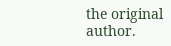the original author.